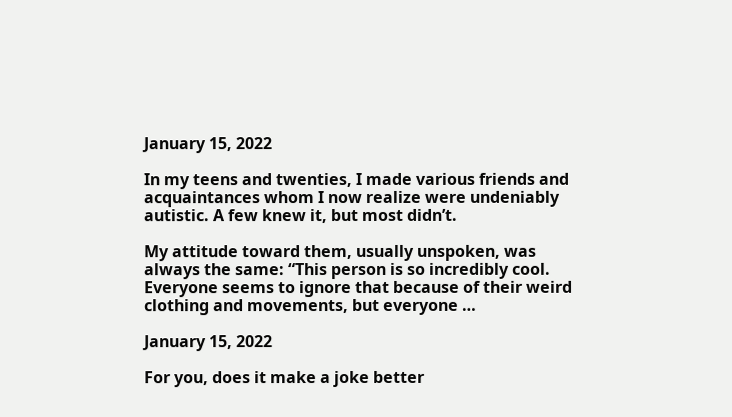January 15, 2022

In my teens and twenties, I made various friends and acquaintances whom I now realize were undeniably autistic. A few knew it, but most didn’t.

My attitude toward them, usually unspoken, was always the same: “This person is so incredibly cool. Everyone seems to ignore that because of their weird clothing and movements, but everyone …

January 15, 2022

For you, does it make a joke better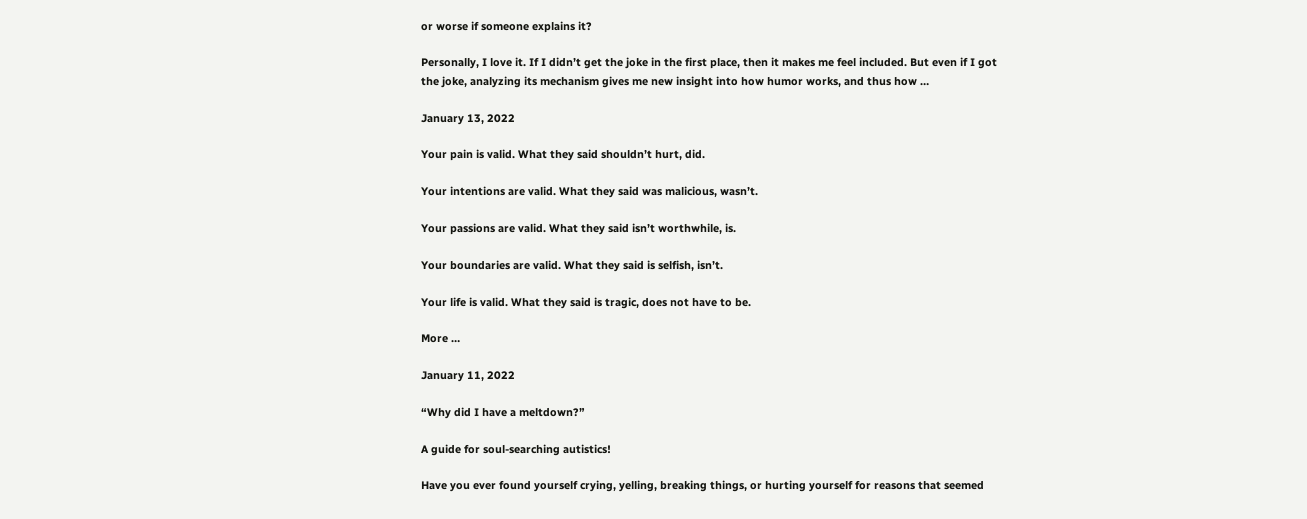or worse if someone explains it?

Personally, I love it. If I didn’t get the joke in the first place, then it makes me feel included. But even if I got the joke, analyzing its mechanism gives me new insight into how humor works, and thus how …

January 13, 2022

Your pain is valid. What they said shouldn’t hurt, did.

Your intentions are valid. What they said was malicious, wasn’t.

Your passions are valid. What they said isn’t worthwhile, is.

Your boundaries are valid. What they said is selfish, isn’t.

Your life is valid. What they said is tragic, does not have to be.

More …

January 11, 2022

“Why did I have a meltdown?”

A guide for soul-searching autistics!

Have you ever found yourself crying, yelling, breaking things, or hurting yourself for reasons that seemed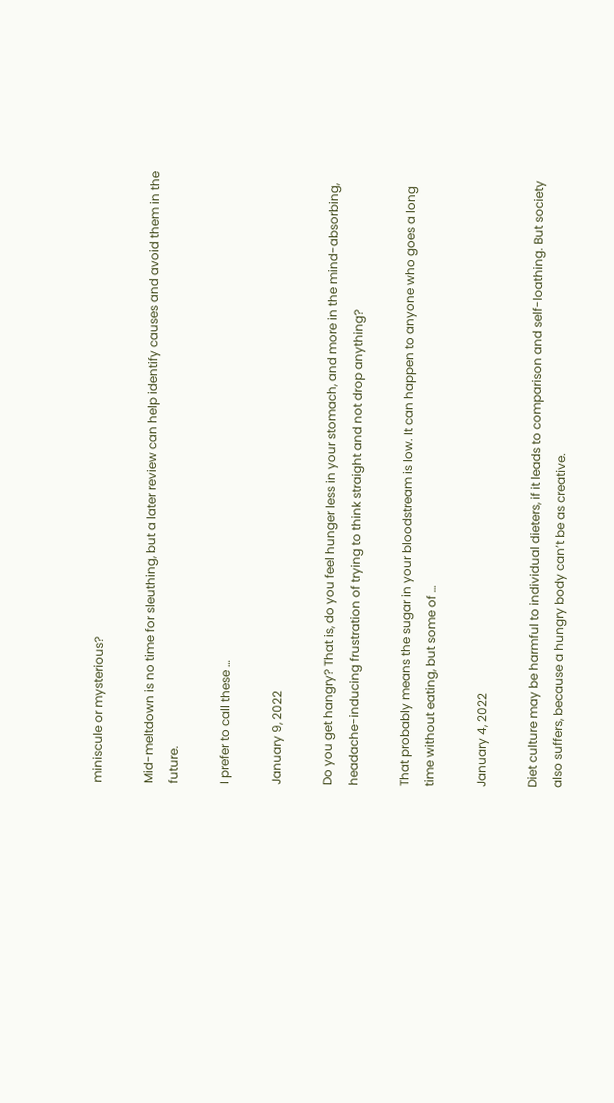miniscule or mysterious?

Mid-meltdown is no time for sleuthing, but a later review can help identify causes and avoid them in the future.

I prefer to call these …

January 9, 2022

Do you get hangry? That is, do you feel hunger less in your stomach, and more in the mind-absorbing, headache-inducing frustration of trying to think straight and not drop anything?

That probably means the sugar in your bloodstream is low. It can happen to anyone who goes a long time without eating, but some of …

January 4, 2022

Diet culture may be harmful to individual dieters, if it leads to comparison and self-loathing. But society also suffers, because a hungry body can’t be as creative.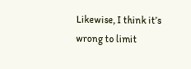Likewise, I think it’s wrong to limit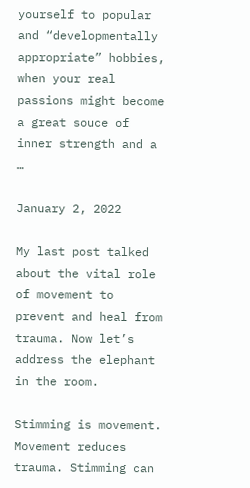yourself to popular and “developmentally appropriate” hobbies, when your real passions might become a great souce of inner strength and a …

January 2, 2022

My last post talked about the vital role of movement to prevent and heal from trauma. Now let’s address the elephant in the room.

Stimming is movement. Movement reduces trauma. Stimming can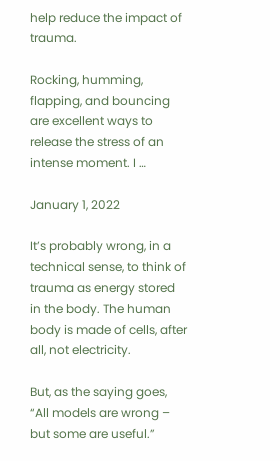help reduce the impact of trauma.

Rocking, humming, flapping, and bouncing are excellent ways to release the stress of an intense moment. I …

January 1, 2022

It’s probably wrong, in a technical sense, to think of trauma as energy stored in the body. The human body is made of cells, after all, not electricity.

But, as the saying goes, “All models are wrong – but some are useful.”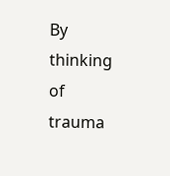By thinking of trauma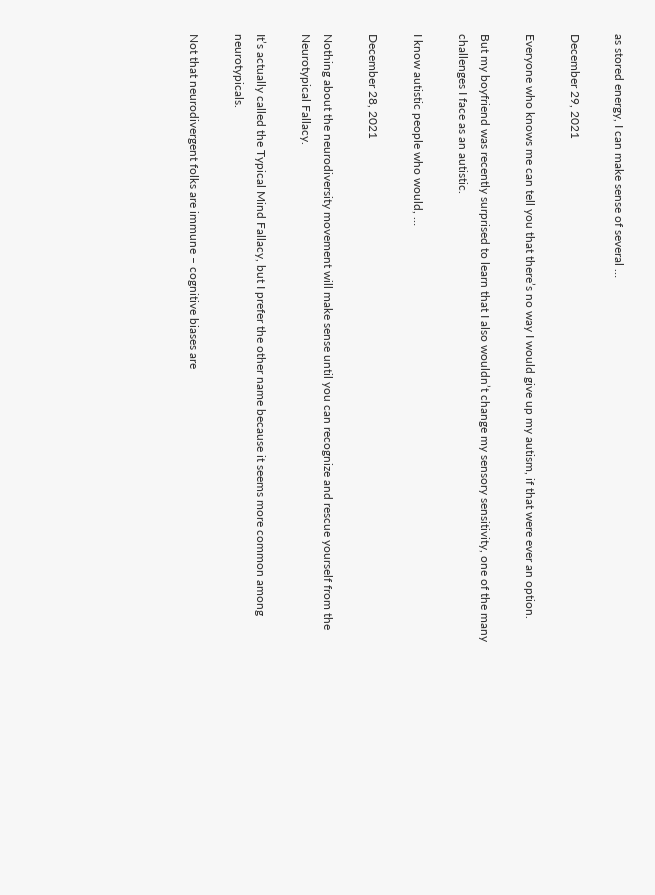as stored energy, I can make sense of several …

December 29, 2021

Everyone who knows me can tell you that there’s no way I would give up my autism, if that were ever an option.

But my boyfriend was recently surprised to learn that I also wouldn’t change my sensory sensitivity, one of the many challenges I face as an autistic.

I know autistic people who would, …

December 28, 2021

Nothing about the neurodiversity movement will make sense until you can recognize and rescue yourself from the Neurotypical Fallacy.

It’s actually called the Typical Mind Fallacy, but I prefer the other name because it seems more common among neurotypicals.

Not that neurodivergent folks are immune – cognitive biases are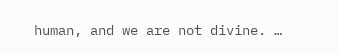human, and we are not divine. …